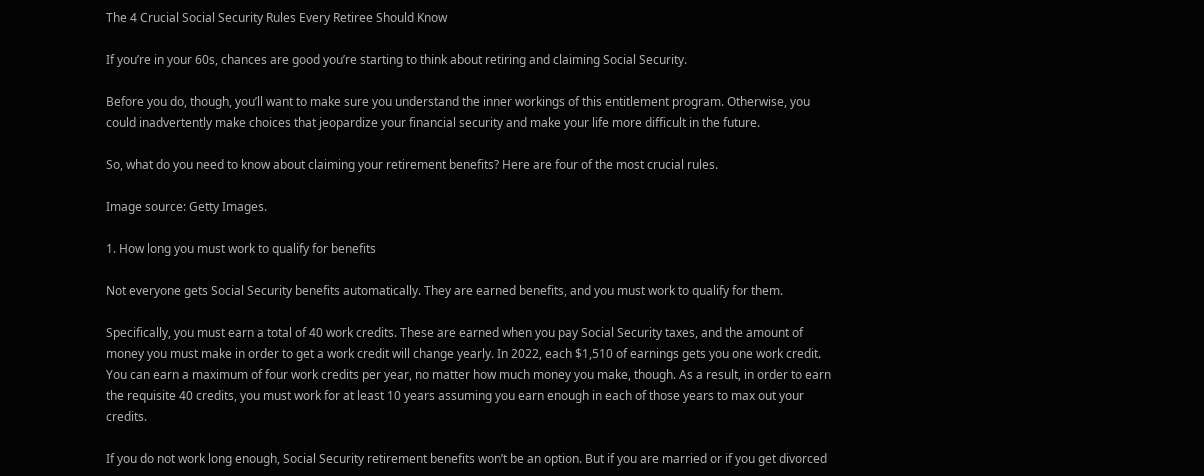The 4 Crucial Social Security Rules Every Retiree Should Know

If you’re in your 60s, chances are good you’re starting to think about retiring and claiming Social Security.

Before you do, though, you’ll want to make sure you understand the inner workings of this entitlement program. Otherwise, you could inadvertently make choices that jeopardize your financial security and make your life more difficult in the future.

So, what do you need to know about claiming your retirement benefits? Here are four of the most crucial rules.

Image source: Getty Images.

1. How long you must work to qualify for benefits

Not everyone gets Social Security benefits automatically. They are earned benefits, and you must work to qualify for them.

Specifically, you must earn a total of 40 work credits. These are earned when you pay Social Security taxes, and the amount of money you must make in order to get a work credit will change yearly. In 2022, each $1,510 of earnings gets you one work credit. You can earn a maximum of four work credits per year, no matter how much money you make, though. As a result, in order to earn the requisite 40 credits, you must work for at least 10 years assuming you earn enough in each of those years to max out your credits.

If you do not work long enough, Social Security retirement benefits won’t be an option. But if you are married or if you get divorced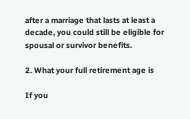after a marriage that lasts at least a decade, you could still be eligible for spousal or survivor benefits.

2. What your full retirement age is

If you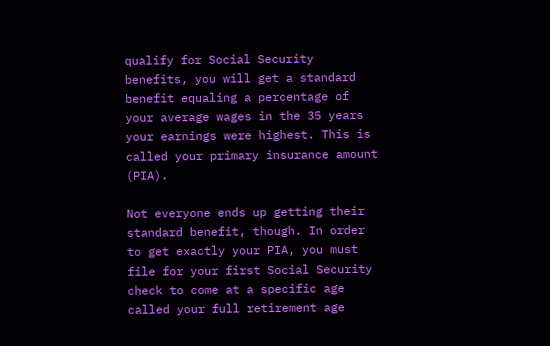qualify for Social Security benefits, you will get a standard benefit equaling a percentage of your average wages in the 35 years your earnings were highest. This is called your primary insurance amount (PIA).

Not everyone ends up getting their standard benefit, though. In order to get exactly your PIA, you must file for your first Social Security check to come at a specific age called your full retirement age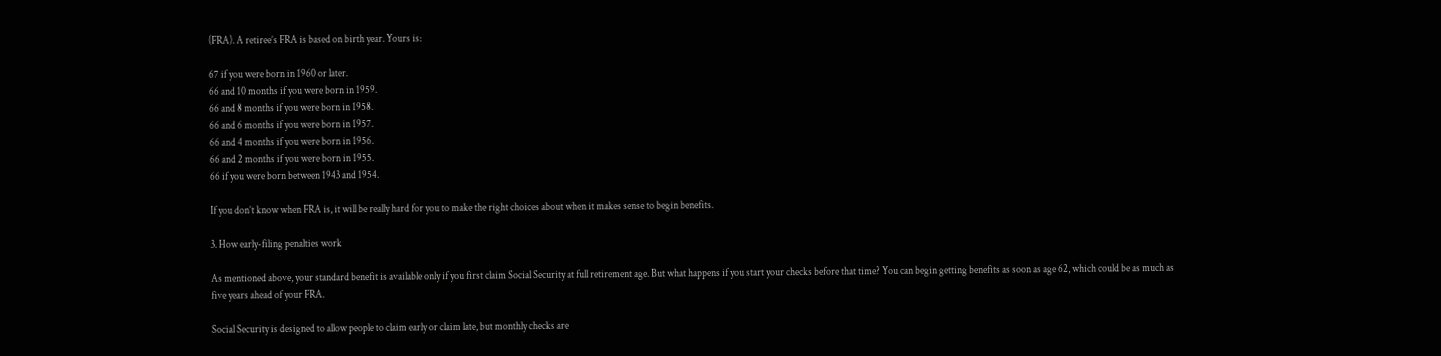(FRA). A retiree’s FRA is based on birth year. Yours is:

67 if you were born in 1960 or later.
66 and 10 months if you were born in 1959.
66 and 8 months if you were born in 1958.
66 and 6 months if you were born in 1957.
66 and 4 months if you were born in 1956.
66 and 2 months if you were born in 1955.
66 if you were born between 1943 and 1954.

If you don’t know when FRA is, it will be really hard for you to make the right choices about when it makes sense to begin benefits.

3. How early-filing penalties work

As mentioned above, your standard benefit is available only if you first claim Social Security at full retirement age. But what happens if you start your checks before that time? You can begin getting benefits as soon as age 62, which could be as much as five years ahead of your FRA.

Social Security is designed to allow people to claim early or claim late, but monthly checks are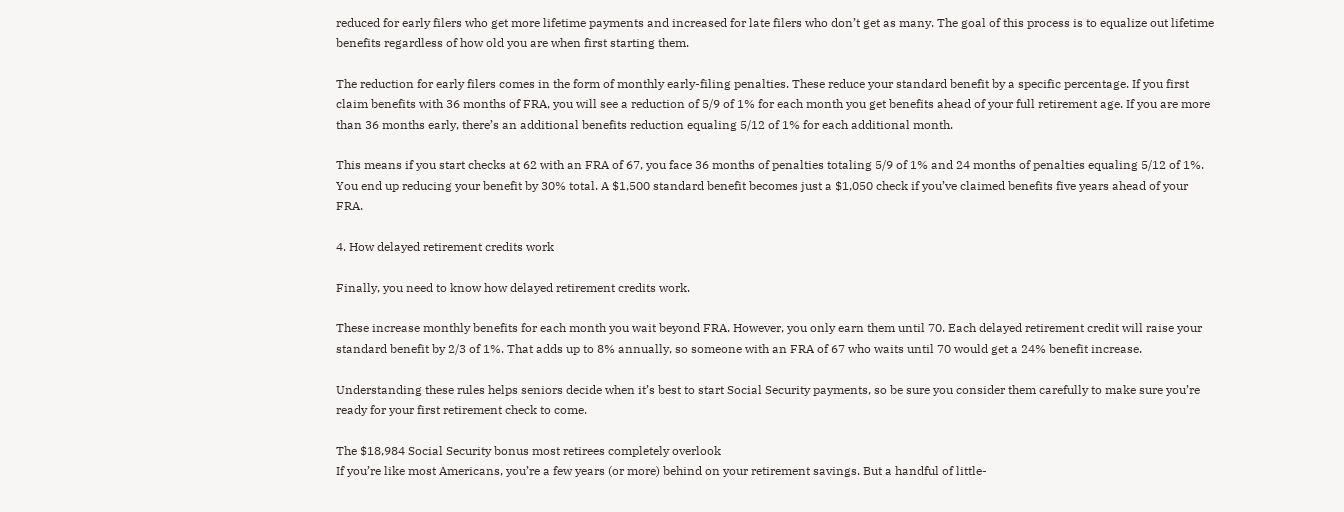reduced for early filers who get more lifetime payments and increased for late filers who don’t get as many. The goal of this process is to equalize out lifetime benefits regardless of how old you are when first starting them.

The reduction for early filers comes in the form of monthly early-filing penalties. These reduce your standard benefit by a specific percentage. If you first claim benefits with 36 months of FRA, you will see a reduction of 5/9 of 1% for each month you get benefits ahead of your full retirement age. If you are more than 36 months early, there’s an additional benefits reduction equaling 5/12 of 1% for each additional month.

This means if you start checks at 62 with an FRA of 67, you face 36 months of penalties totaling 5/9 of 1% and 24 months of penalties equaling 5/12 of 1%. You end up reducing your benefit by 30% total. A $1,500 standard benefit becomes just a $1,050 check if you’ve claimed benefits five years ahead of your FRA.

4. How delayed retirement credits work

Finally, you need to know how delayed retirement credits work.

These increase monthly benefits for each month you wait beyond FRA. However, you only earn them until 70. Each delayed retirement credit will raise your standard benefit by 2/3 of 1%. That adds up to 8% annually, so someone with an FRA of 67 who waits until 70 would get a 24% benefit increase.

Understanding these rules helps seniors decide when it’s best to start Social Security payments, so be sure you consider them carefully to make sure you’re ready for your first retirement check to come.

The $18,984 Social Security bonus most retirees completely overlook
If you’re like most Americans, you’re a few years (or more) behind on your retirement savings. But a handful of little-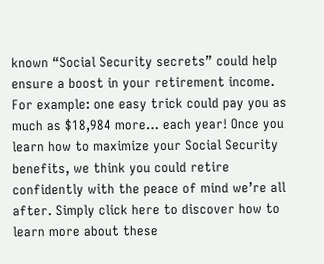known “Social Security secrets” could help ensure a boost in your retirement income. For example: one easy trick could pay you as much as $18,984 more… each year! Once you learn how to maximize your Social Security benefits, we think you could retire confidently with the peace of mind we’re all after. Simply click here to discover how to learn more about these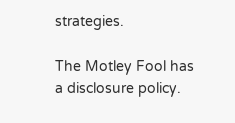strategies.

The Motley Fool has a disclosure policy.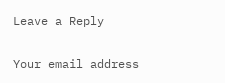Leave a Reply

Your email address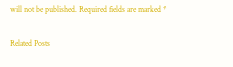will not be published. Required fields are marked *

Related Posts